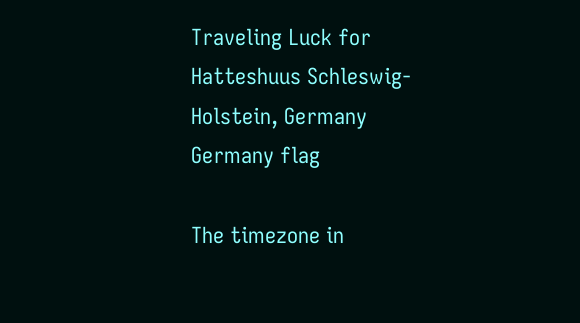Traveling Luck for Hatteshuus Schleswig-Holstein, Germany Germany flag

The timezone in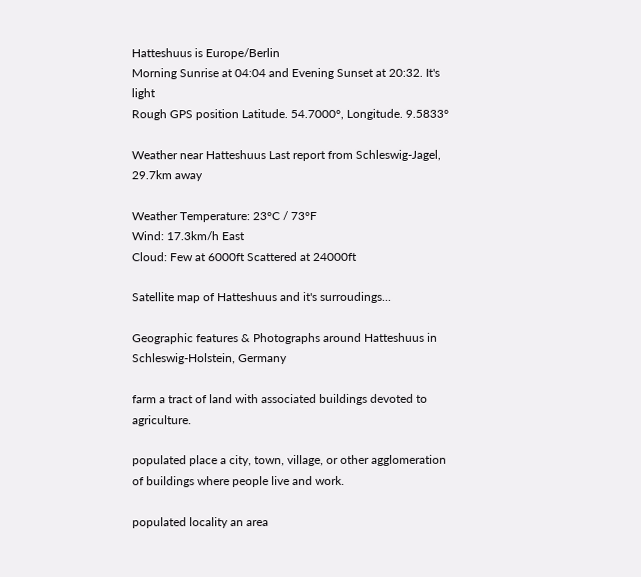Hatteshuus is Europe/Berlin
Morning Sunrise at 04:04 and Evening Sunset at 20:32. It's light
Rough GPS position Latitude. 54.7000°, Longitude. 9.5833°

Weather near Hatteshuus Last report from Schleswig-Jagel, 29.7km away

Weather Temperature: 23°C / 73°F
Wind: 17.3km/h East
Cloud: Few at 6000ft Scattered at 24000ft

Satellite map of Hatteshuus and it's surroudings...

Geographic features & Photographs around Hatteshuus in Schleswig-Holstein, Germany

farm a tract of land with associated buildings devoted to agriculture.

populated place a city, town, village, or other agglomeration of buildings where people live and work.

populated locality an area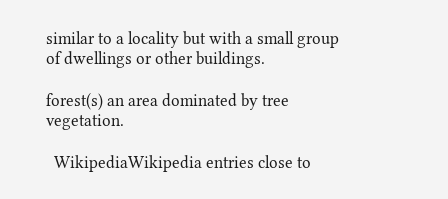similar to a locality but with a small group of dwellings or other buildings.

forest(s) an area dominated by tree vegetation.

  WikipediaWikipedia entries close to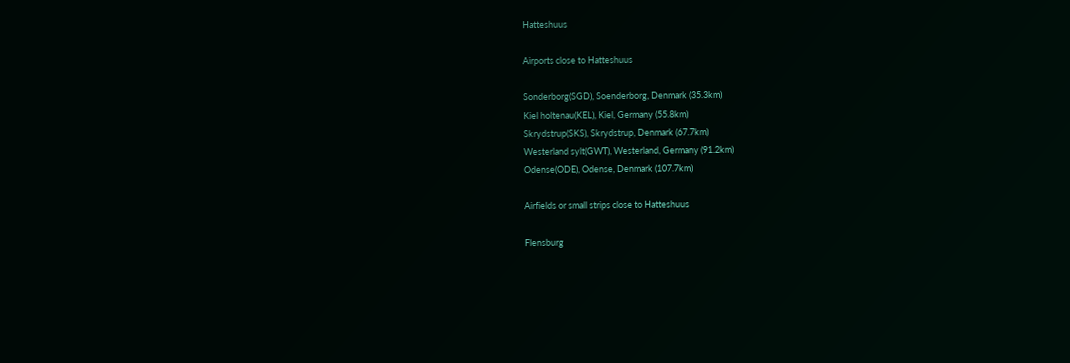Hatteshuus

Airports close to Hatteshuus

Sonderborg(SGD), Soenderborg, Denmark (35.3km)
Kiel holtenau(KEL), Kiel, Germany (55.8km)
Skrydstrup(SKS), Skrydstrup, Denmark (67.7km)
Westerland sylt(GWT), Westerland, Germany (91.2km)
Odense(ODE), Odense, Denmark (107.7km)

Airfields or small strips close to Hatteshuus

Flensburg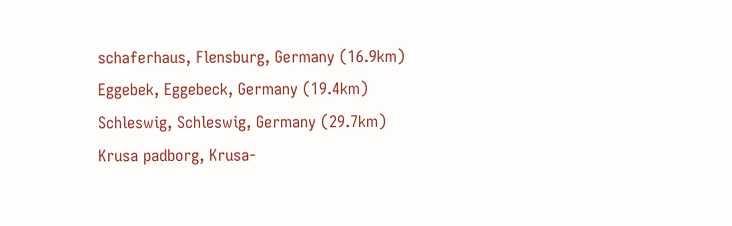schaferhaus, Flensburg, Germany (16.9km)
Eggebek, Eggebeck, Germany (19.4km)
Schleswig, Schleswig, Germany (29.7km)
Krusa padborg, Krusa-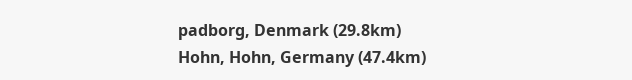padborg, Denmark (29.8km)
Hohn, Hohn, Germany (47.4km)